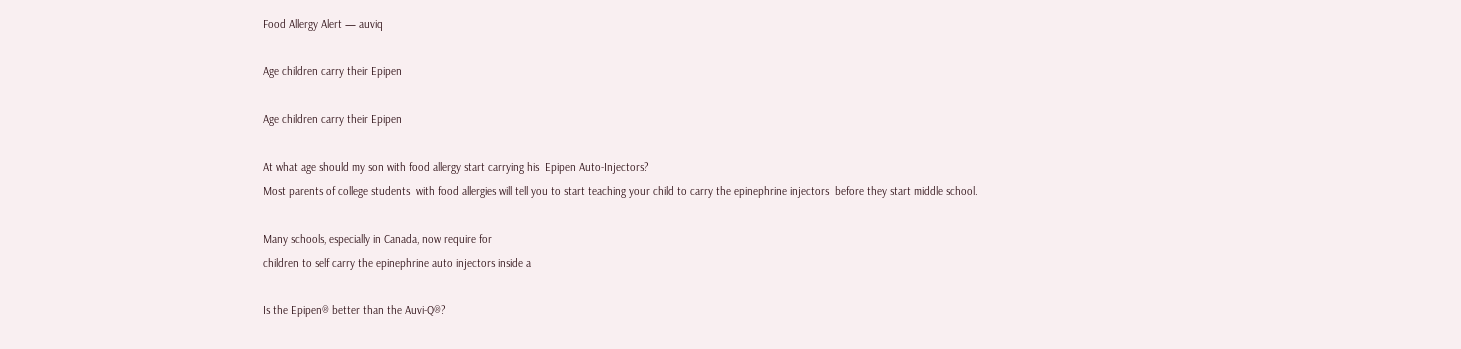Food Allergy Alert — auviq

Age children carry their Epipen

Age children carry their Epipen

At what age should my son with food allergy start carrying his  Epipen Auto-Injectors?
Most parents of college students  with food allergies will tell you to start teaching your child to carry the epinephrine injectors  before they start middle school.

Many schools, especially in Canada, now require for
children to self carry the epinephrine auto injectors inside a

Is the Epipen® better than the Auvi-Q®?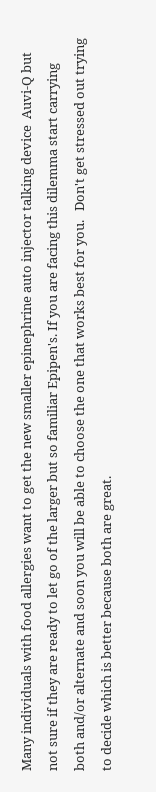Many individuals with food allergies want to get the new smaller epinephrine auto injector talking device  Auvi-Q but not sure if they are ready to let go of the larger but so familiar Epipen's. If you are facing this dilemma start carrying both and/or alternate and soon you will be able to choose the one that works best for you.   Don't get stressed out trying to decide which is better because both are great.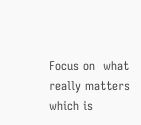Focus on  what really matters which is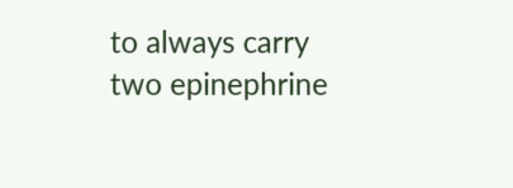to always carry two epinephrine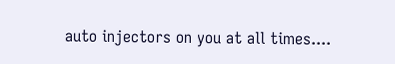auto injectors on you at all times....